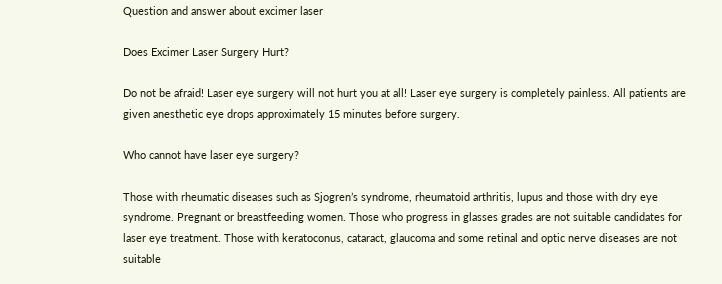Question and answer about excimer laser

Does Excimer Laser Surgery Hurt?

Do not be afraid! Laser eye surgery will not hurt you at all! Laser eye surgery is completely painless. All patients are given anesthetic eye drops approximately 15 minutes before surgery.

Who cannot have laser eye surgery?

Those with rheumatic diseases such as Sjogren’s syndrome, rheumatoid arthritis, lupus and those with dry eye syndrome. Pregnant or breastfeeding women. Those who progress in glasses grades are not suitable candidates for laser eye treatment. Those with keratoconus, cataract, glaucoma and some retinal and optic nerve diseases are not suitable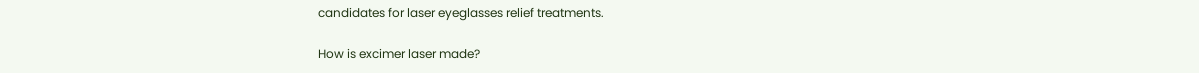candidates for laser eyeglasses relief treatments.

How is excimer laser made?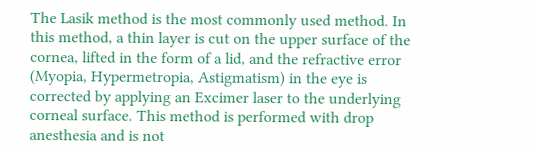The Lasik method is the most commonly used method. In this method, a thin layer is cut on the upper surface of the cornea, lifted in the form of a lid, and the refractive error (Myopia, Hypermetropia, Astigmatism) in the eye is corrected by applying an Excimer laser to the underlying corneal surface. This method is performed with drop anesthesia and is not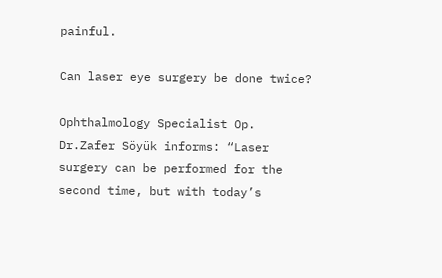painful.

Can laser eye surgery be done twice?

Ophthalmology Specialist Op. Dr.Zafer Söyük informs: “Laser surgery can be performed for the second time, but with today’s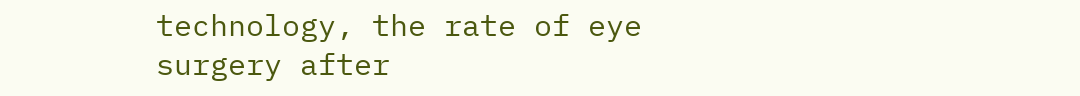technology, the rate of eye surgery after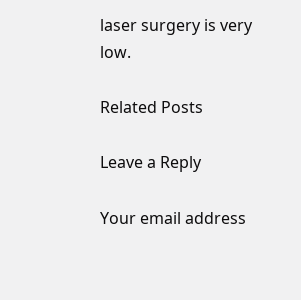laser surgery is very low.

Related Posts

Leave a Reply

Your email address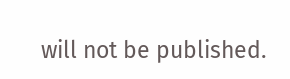will not be published.